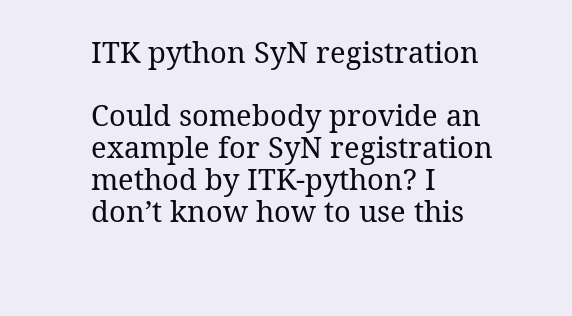ITK python SyN registration

Could somebody provide an example for SyN registration method by ITK-python? I don’t know how to use this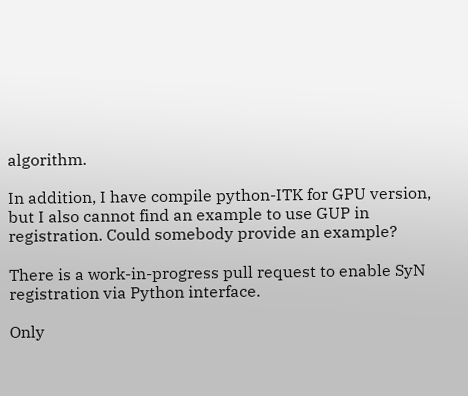algorithm.

In addition, I have compile python-ITK for GPU version, but I also cannot find an example to use GUP in registration. Could somebody provide an example?

There is a work-in-progress pull request to enable SyN registration via Python interface.

Only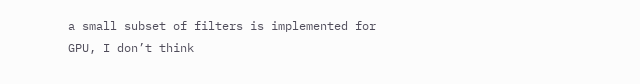a small subset of filters is implemented for GPU, I don’t think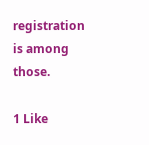registration is among those.

1 Like